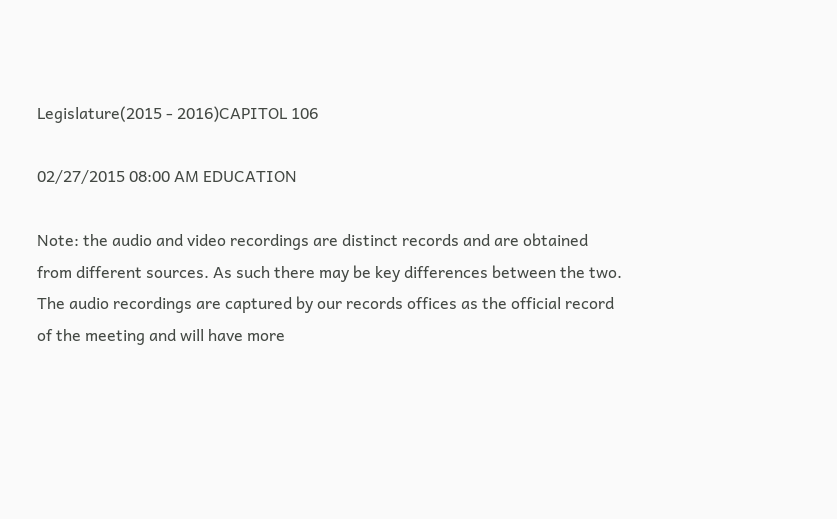Legislature(2015 - 2016)CAPITOL 106

02/27/2015 08:00 AM EDUCATION

Note: the audio and video recordings are distinct records and are obtained from different sources. As such there may be key differences between the two. The audio recordings are captured by our records offices as the official record of the meeting and will have more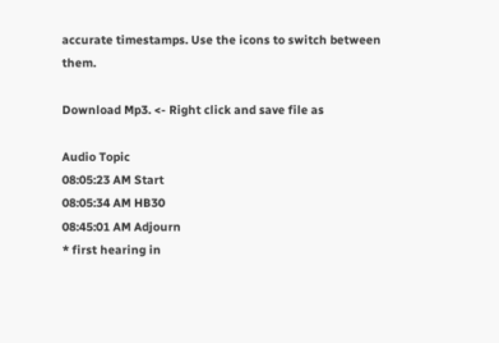accurate timestamps. Use the icons to switch between them.

Download Mp3. <- Right click and save file as

Audio Topic
08:05:23 AM Start
08:05:34 AM HB30
08:45:01 AM Adjourn
* first hearing in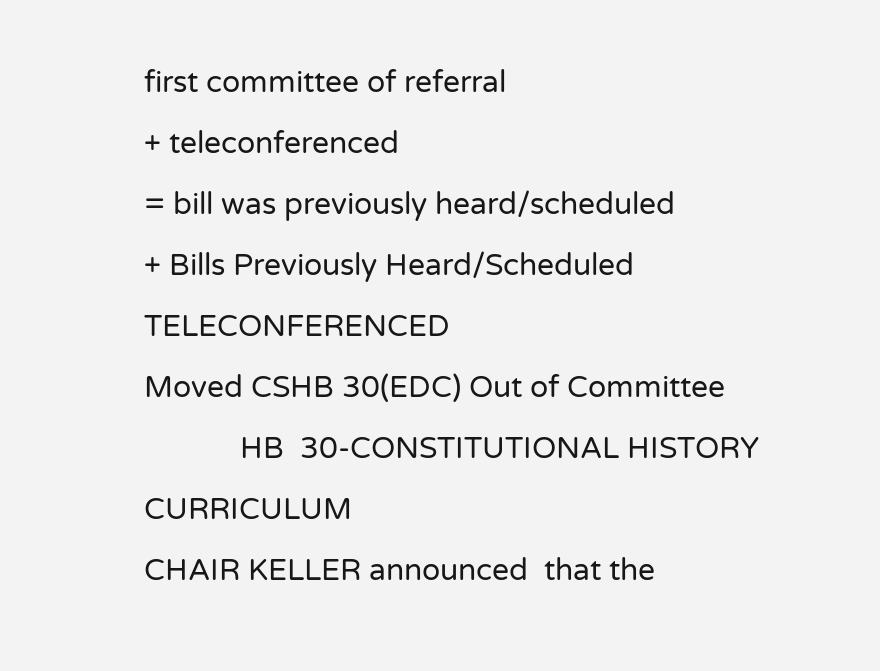first committee of referral
+ teleconferenced
= bill was previously heard/scheduled
+ Bills Previously Heard/Scheduled TELECONFERENCED
Moved CSHB 30(EDC) Out of Committee
            HB  30-CONSTITUTIONAL HISTORY CURRICULUM
CHAIR KELLER announced  that the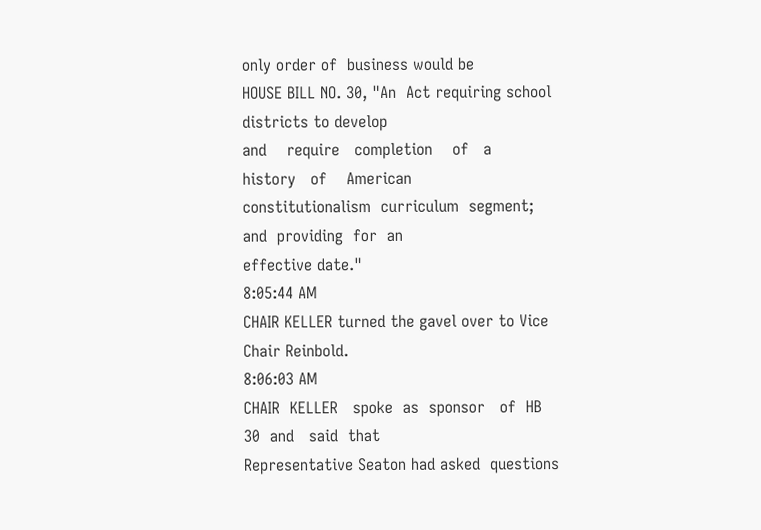only order of  business would be
HOUSE BILL NO. 30, "An  Act requiring school districts to develop
and    require   completion    of   a    history   of    American
constitutionalism  curriculum  segment;   and  providing  for  an
effective date."
8:05:44 AM
CHAIR KELLER turned the gavel over to Vice Chair Reinbold.
8:06:03 AM
CHAIR  KELLER   spoke  as  sponsor   of  HB  30  and   said  that
Representative Seaton had asked  questions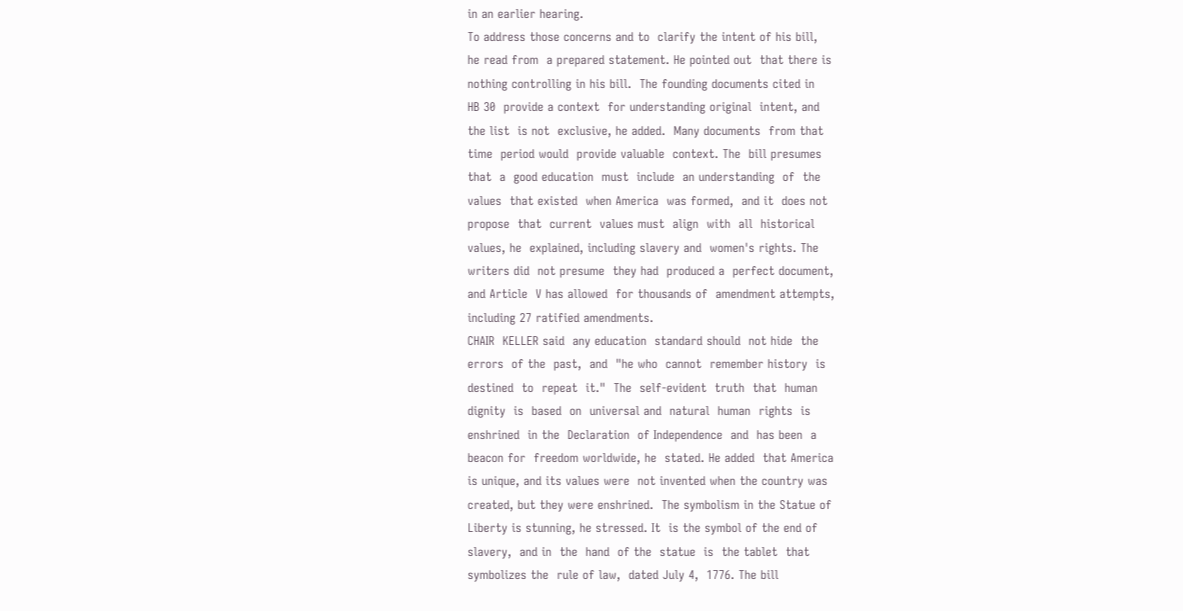in an earlier hearing.
To address those concerns and to  clarify the intent of his bill,
he read from  a prepared statement. He pointed out  that there is
nothing controlling in his bill.  The founding documents cited in
HB 30  provide a context  for understanding original  intent, and
the list  is not  exclusive, he added.  Many documents  from that
time  period would  provide valuable  context. The  bill presumes
that  a  good education  must  include  an understanding  of  the
values  that existed  when America  was formed,  and it  does not
propose  that  current  values must  align  with  all  historical
values, he  explained, including slavery and  women's rights. The
writers did  not presume  they had  produced a  perfect document,
and Article  V has allowed  for thousands of  amendment attempts,
including 27 ratified amendments.
CHAIR  KELLER said  any education  standard should  not hide  the
errors  of the  past,  and  "he who  cannot  remember history  is
destined  to  repeat  it."  The  self-evident  truth  that  human
dignity  is  based  on  universal and  natural  human  rights  is
enshrined  in the  Declaration  of Independence  and  has been  a
beacon for  freedom worldwide, he  stated. He added  that America
is unique, and its values were  not invented when the country was
created, but they were enshrined.  The symbolism in the Statue of
Liberty is stunning, he stressed. It  is the symbol of the end of
slavery,  and in  the  hand  of the  statue  is  the tablet  that
symbolizes the  rule of law,  dated July 4,  1776. The bill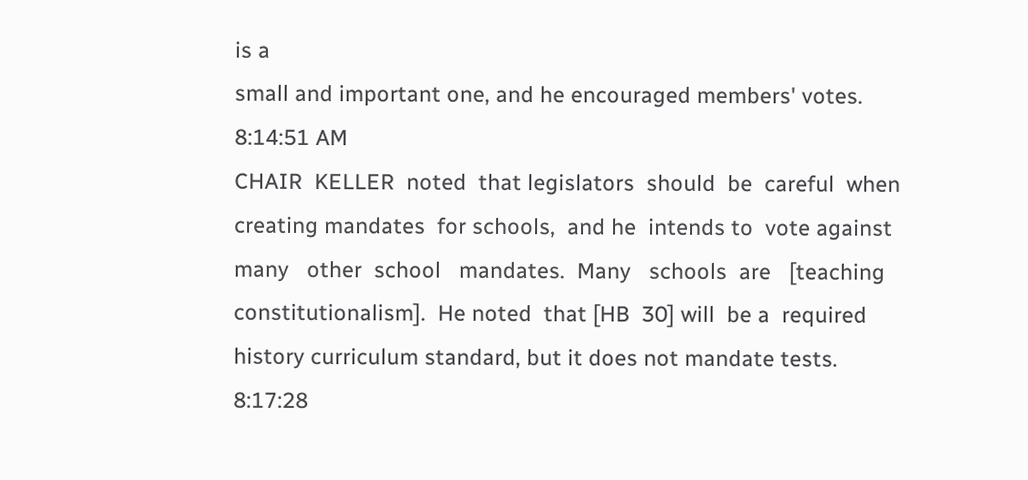is a
small and important one, and he encouraged members' votes.
8:14:51 AM
CHAIR  KELLER  noted  that legislators  should  be  careful  when
creating mandates  for schools,  and he  intends to  vote against
many   other  school   mandates.  Many   schools  are   [teaching
constitutionalism].  He noted  that [HB  30] will  be a  required
history curriculum standard, but it does not mandate tests.
8:17:28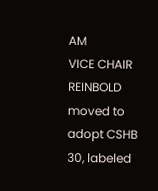AM
VICE CHAIR REINBOLD moved to  adopt CSHB 30, labeled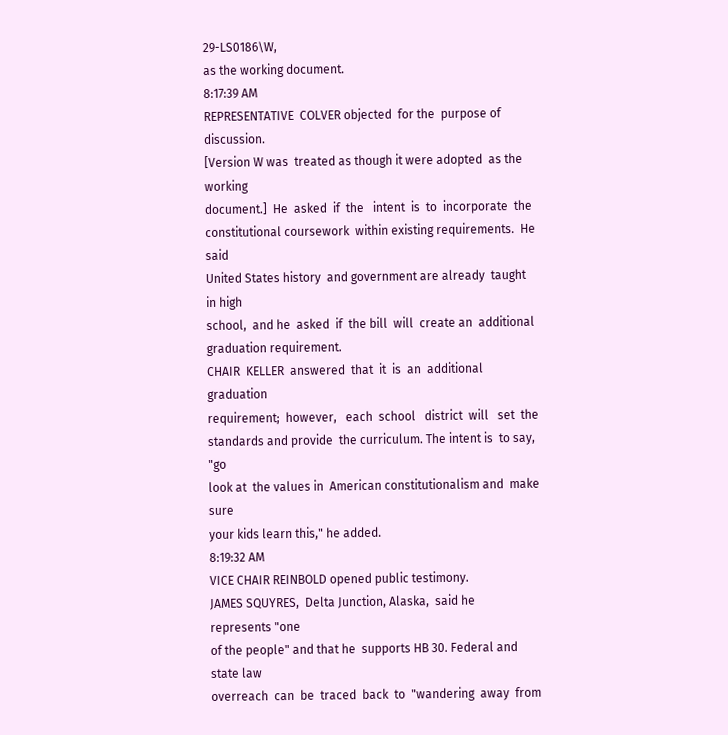29-LS0186\W,
as the working document.
8:17:39 AM
REPRESENTATIVE  COLVER objected  for the  purpose of  discussion.
[Version W was  treated as though it were adopted  as the working
document.]  He  asked  if  the   intent  is  to  incorporate  the
constitutional coursework  within existing requirements.  He said
United States history  and government are already  taught in high
school,  and he  asked  if  the bill  will  create an  additional
graduation requirement.
CHAIR  KELLER  answered  that  it  is  an  additional  graduation
requirement;  however,   each  school   district  will   set  the
standards and provide  the curriculum. The intent is  to say, "go
look at  the values in  American constitutionalism and  make sure
your kids learn this," he added.
8:19:32 AM
VICE CHAIR REINBOLD opened public testimony.
JAMES SQUYRES,  Delta Junction, Alaska,  said he  represents "one
of the people" and that he  supports HB 30. Federal and state law
overreach  can  be  traced  back  to  "wandering  away  from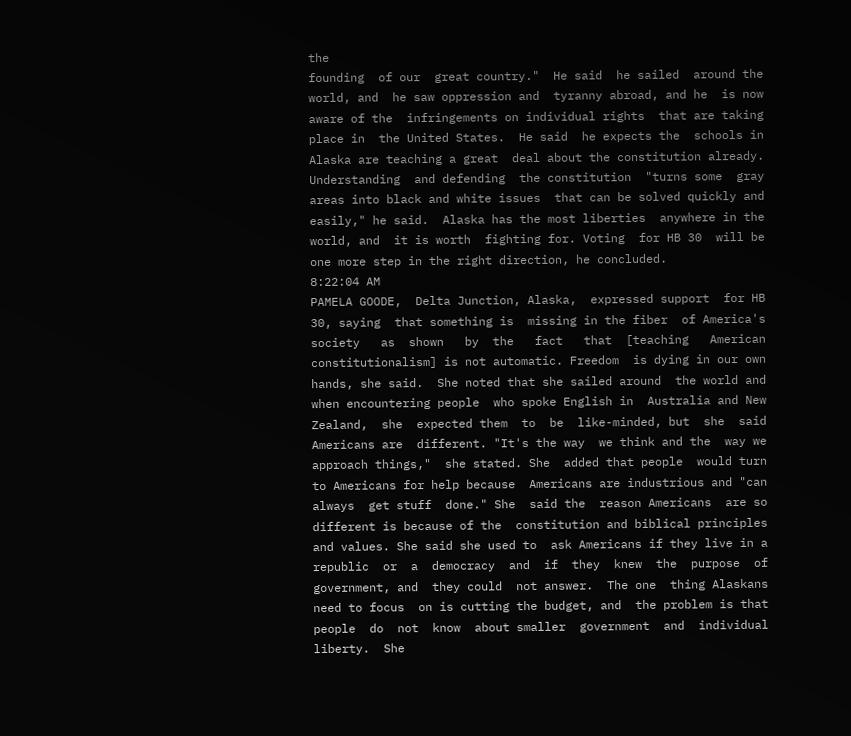the
founding  of our  great country."  He said  he sailed  around the
world, and  he saw oppression and  tyranny abroad, and he  is now
aware of the  infringements on individual rights  that are taking
place in  the United States.  He said  he expects the  schools in
Alaska are teaching a great  deal about the constitution already.
Understanding  and defending  the constitution  "turns some  gray
areas into black and white issues  that can be solved quickly and
easily," he said.  Alaska has the most liberties  anywhere in the
world, and  it is worth  fighting for. Voting  for HB 30  will be
one more step in the right direction, he concluded.
8:22:04 AM
PAMELA GOODE,  Delta Junction, Alaska,  expressed support  for HB
30, saying  that something is  missing in the fiber  of America's
society   as  shown   by  the   fact   that  [teaching   American
constitutionalism] is not automatic. Freedom  is dying in our own
hands, she said.  She noted that she sailed around  the world and
when encountering people  who spoke English in  Australia and New
Zealand,  she  expected them  to  be  like-minded, but  she  said
Americans are  different. "It's the way  we think and the  way we
approach things,"  she stated. She  added that people  would turn
to Americans for help because  Americans are industrious and "can
always  get stuff  done." She  said the  reason Americans  are so
different is because of the  constitution and biblical principles
and values. She said she used to  ask Americans if they live in a
republic  or  a  democracy  and  if  they  knew  the  purpose  of
government, and  they could  not answer.  The one  thing Alaskans
need to focus  on is cutting the budget, and  the problem is that
people  do  not  know  about smaller  government  and  individual
liberty.  She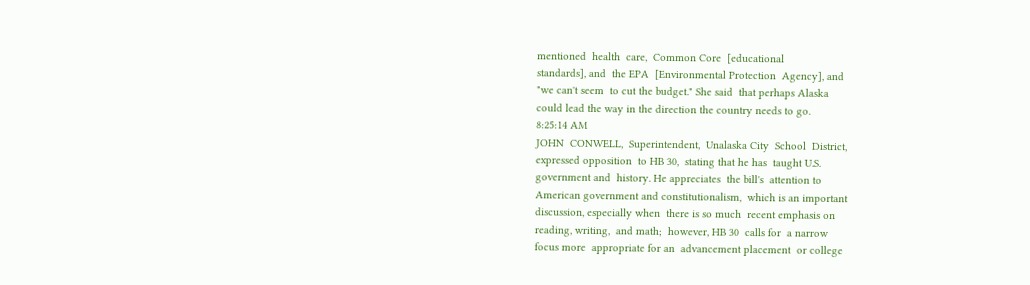mentioned  health  care,  Common Core  [educational
standards], and  the EPA  [Environmental Protection  Agency], and
"we can't seem  to cut the budget." She said  that perhaps Alaska
could lead the way in the direction the country needs to go.
8:25:14 AM
JOHN  CONWELL,  Superintendent,  Unalaska City  School  District,
expressed opposition  to HB 30,  stating that he has  taught U.S.
government and  history. He appreciates  the bill's  attention to
American government and constitutionalism,  which is an important
discussion, especially when  there is so much  recent emphasis on
reading, writing,  and math;  however, HB 30  calls for  a narrow
focus more  appropriate for an  advancement placement  or college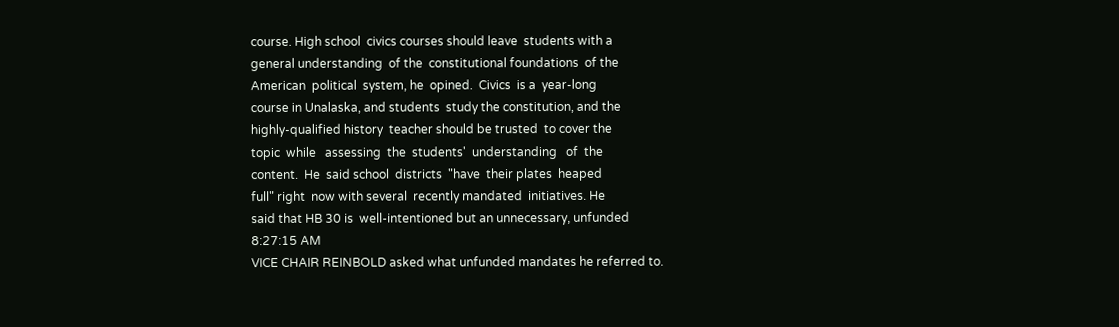course. High school  civics courses should leave  students with a
general understanding  of the  constitutional foundations  of the
American  political  system, he  opined.  Civics  is a  year-long
course in Unalaska, and students  study the constitution, and the
highly-qualified history  teacher should be trusted  to cover the
topic  while   assessing  the  students'  understanding   of  the
content.  He  said school  districts  "have  their plates  heaped
full" right  now with several  recently mandated  initiatives. He
said that HB 30 is  well-intentioned but an unnecessary, unfunded
8:27:15 AM
VICE CHAIR REINBOLD asked what unfunded mandates he referred to.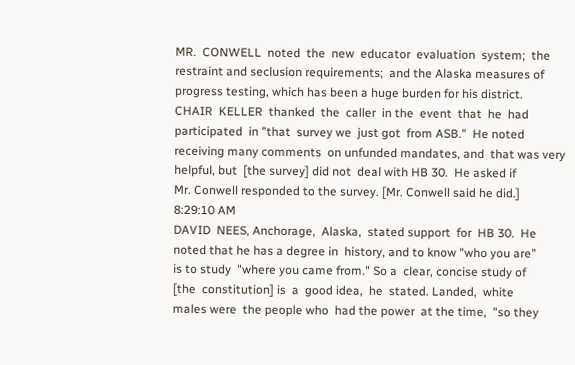MR.  CONWELL  noted  the  new  educator  evaluation  system;  the
restraint and seclusion requirements;  and the Alaska measures of
progress testing, which has been a huge burden for his district.
CHAIR  KELLER  thanked  the  caller  in the  event  that  he  had
participated  in "that  survey we  just got  from ASB."  He noted
receiving many comments  on unfunded mandates, and  that was very
helpful, but  [the survey] did not  deal with HB 30.  He asked if
Mr. Conwell responded to the survey. [Mr. Conwell said he did.]
8:29:10 AM
DAVID  NEES, Anchorage,  Alaska,  stated support  for  HB 30.  He
noted that he has a degree in  history, and to know "who you are"
is to study  "where you came from." So a  clear, concise study of
[the  constitution] is  a  good idea,  he  stated. Landed,  white
males were  the people who  had the power  at the time,  "so they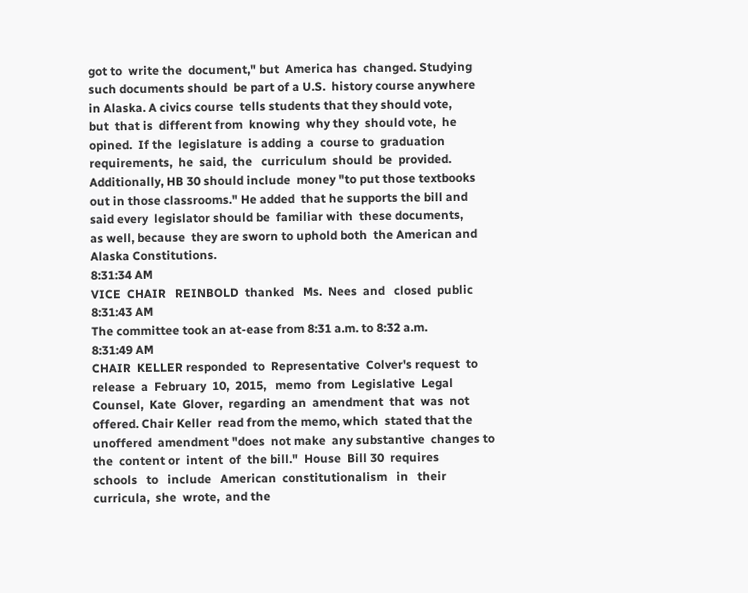got to  write the  document," but  America has  changed. Studying
such documents should  be part of a U.S.  history course anywhere
in Alaska. A civics course  tells students that they should vote,
but  that is  different from  knowing  why they  should vote,  he
opined.  If the  legislature  is adding  a  course to  graduation
requirements,  he  said,  the   curriculum  should  be  provided.
Additionally, HB 30 should include  money "to put those textbooks
out in those classrooms." He added  that he supports the bill and
said every  legislator should be  familiar with  these documents,
as well, because  they are sworn to uphold both  the American and
Alaska Constitutions.
8:31:34 AM
VICE  CHAIR   REINBOLD  thanked   Ms.  Nees  and   closed  public
8:31:43 AM
The committee took an at-ease from 8:31 a.m. to 8:32 a.m.
8:31:49 AM
CHAIR  KELLER responded  to  Representative  Colver's request  to
release  a  February  10,  2015,   memo  from  Legislative  Legal
Counsel,  Kate  Glover,  regarding  an  amendment  that  was  not
offered. Chair Keller  read from the memo, which  stated that the
unoffered  amendment "does  not make  any substantive  changes to
the  content or  intent  of  the bill."  House  Bill 30  requires
schools   to   include   American  constitutionalism   in   their
curricula,  she  wrote,  and the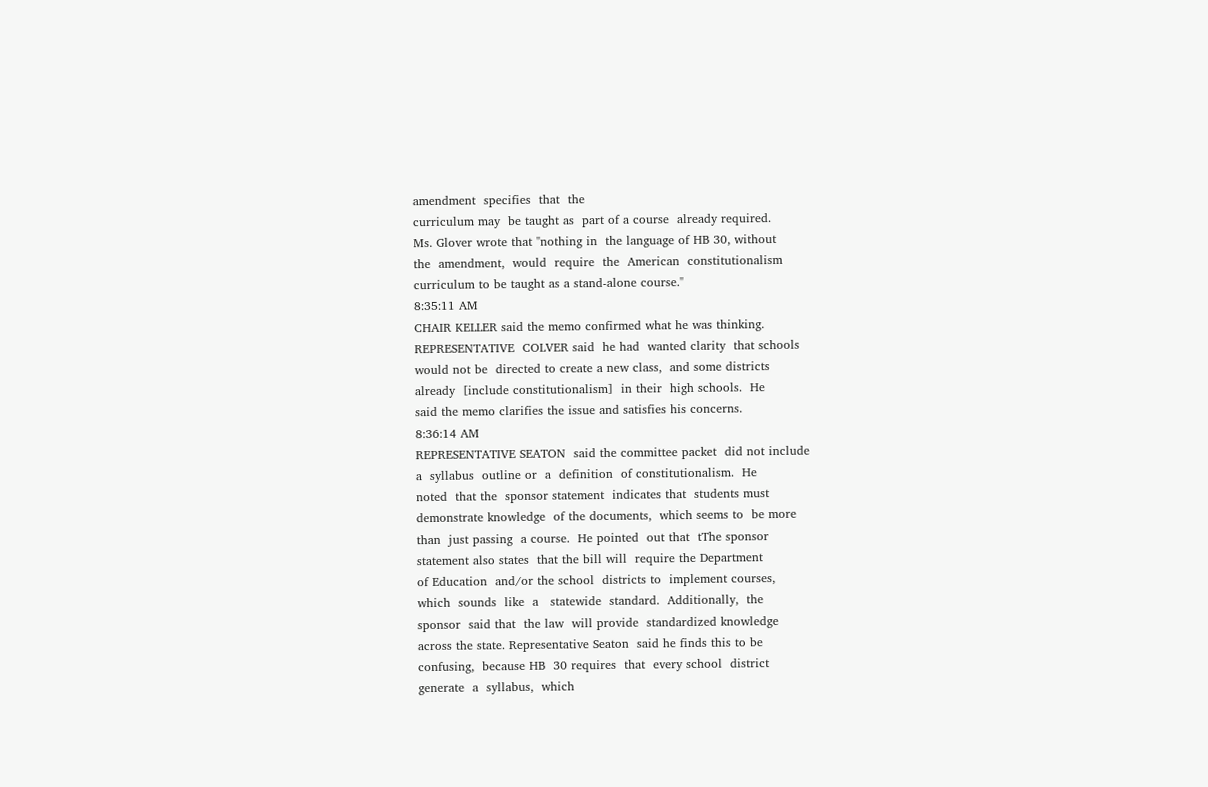amendment  specifies  that  the
curriculum may  be taught as  part of a course  already required.
Ms. Glover wrote that "nothing in  the language of HB 30, without
the  amendment,  would  require  the  American  constitutionalism
curriculum to be taught as a stand-alone course."
8:35:11 AM
CHAIR KELLER said the memo confirmed what he was thinking.
REPRESENTATIVE  COLVER said  he had  wanted clarity  that schools
would not be  directed to create a new class,  and some districts
already  [include constitutionalism]  in their  high schools.  He
said the memo clarifies the issue and satisfies his concerns.
8:36:14 AM
REPRESENTATIVE SEATON  said the committee packet  did not include
a  syllabus  outline or  a  definition  of constitutionalism.  He
noted  that the  sponsor statement  indicates that  students must
demonstrate knowledge  of the documents,  which seems to  be more
than  just passing  a course.  He pointed  out that  tThe sponsor
statement also states  that the bill will  require the Department
of Education  and/or the school  districts to  implement courses,
which  sounds  like  a   statewide  standard.  Additionally,  the
sponsor  said that  the law  will provide  standardized knowledge
across the state. Representative Seaton  said he finds this to be
confusing,  because HB  30 requires  that  every school  district
generate  a  syllabus,  which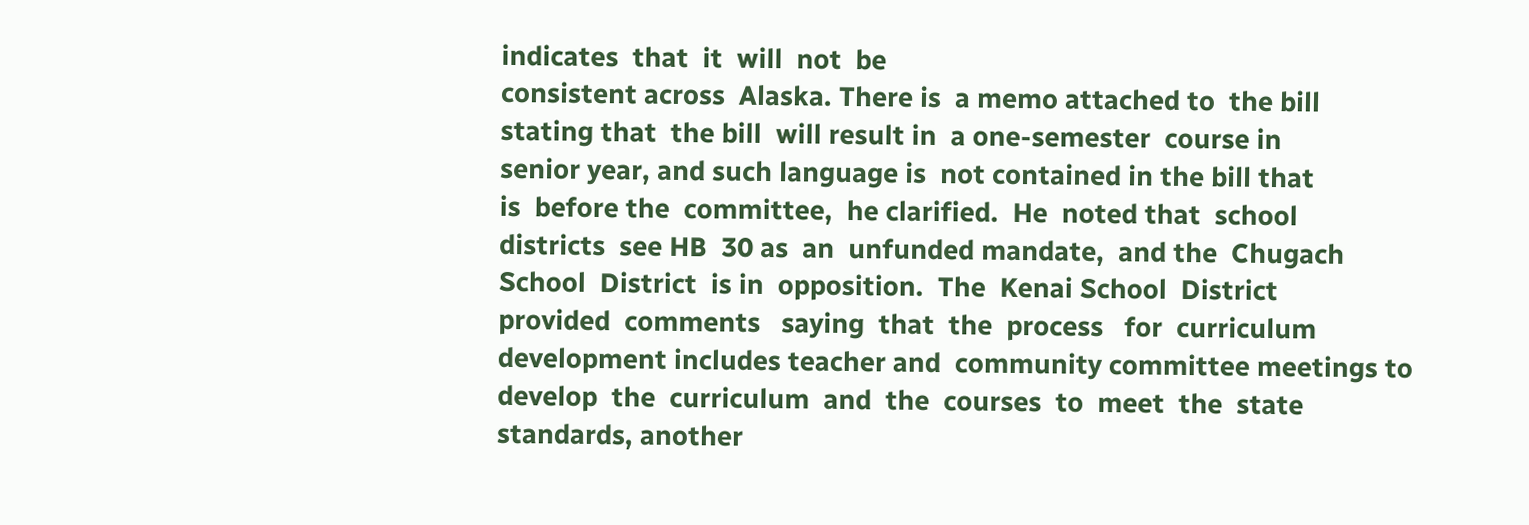indicates  that  it  will  not  be
consistent across  Alaska. There is  a memo attached to  the bill
stating that  the bill  will result in  a one-semester  course in
senior year, and such language is  not contained in the bill that
is  before the  committee,  he clarified.  He  noted that  school
districts  see HB  30 as  an  unfunded mandate,  and the  Chugach
School  District  is in  opposition.  The  Kenai School  District
provided  comments   saying  that  the  process   for  curriculum
development includes teacher and  community committee meetings to
develop  the  curriculum  and  the  courses  to  meet  the  state
standards, another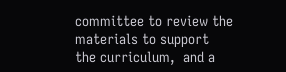committee to review the  materials to support
the curriculum,  and a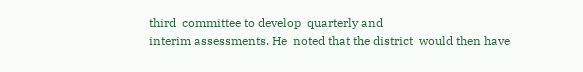third  committee to develop  quarterly and
interim assessments. He  noted that the district  would then have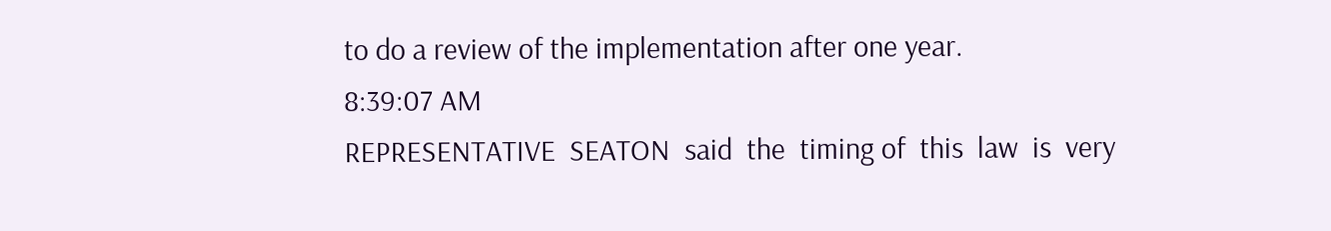to do a review of the implementation after one year.
8:39:07 AM
REPRESENTATIVE  SEATON  said  the  timing of  this  law  is  very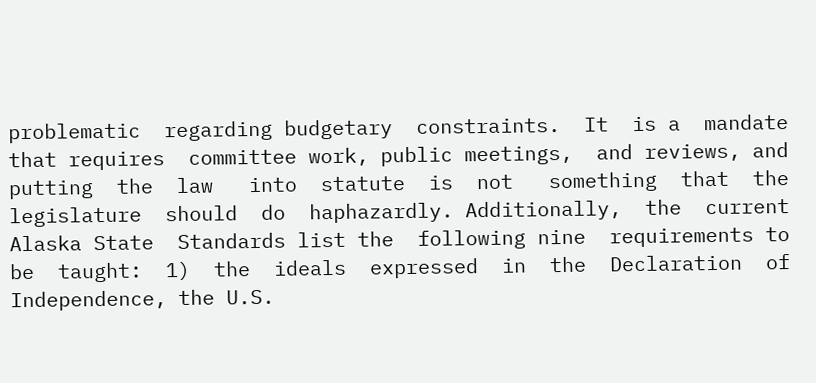problematic  regarding budgetary  constraints.  It  is a  mandate
that requires  committee work, public meetings,  and reviews, and
putting  the  law   into  statute  is  not   something  that  the
legislature  should  do  haphazardly. Additionally,  the  current
Alaska State  Standards list the  following nine  requirements to
be  taught:  1)  the  ideals  expressed  in  the  Declaration  of
Independence, the U.S.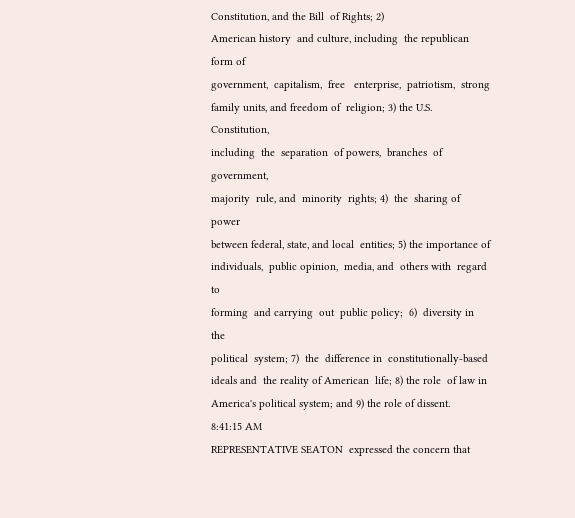Constitution, and the Bill  of Rights; 2)
American history  and culture, including  the republican  form of
government,  capitalism,  free   enterprise,  patriotism,  strong
family units, and freedom of  religion; 3) the U.S. Constitution,
including  the  separation  of powers,  branches  of  government,
majority  rule, and  minority  rights; 4)  the  sharing of  power
between federal, state, and local  entities; 5) the importance of
individuals,  public opinion,  media, and  others with  regard to
forming  and carrying  out  public policy;  6)  diversity in  the
political  system; 7)  the  difference in  constitutionally-based
ideals and  the reality of American  life; 8) the role  of law in
America's political system; and 9) the role of dissent.
8:41:15 AM
REPRESENTATIVE SEATON  expressed the concern that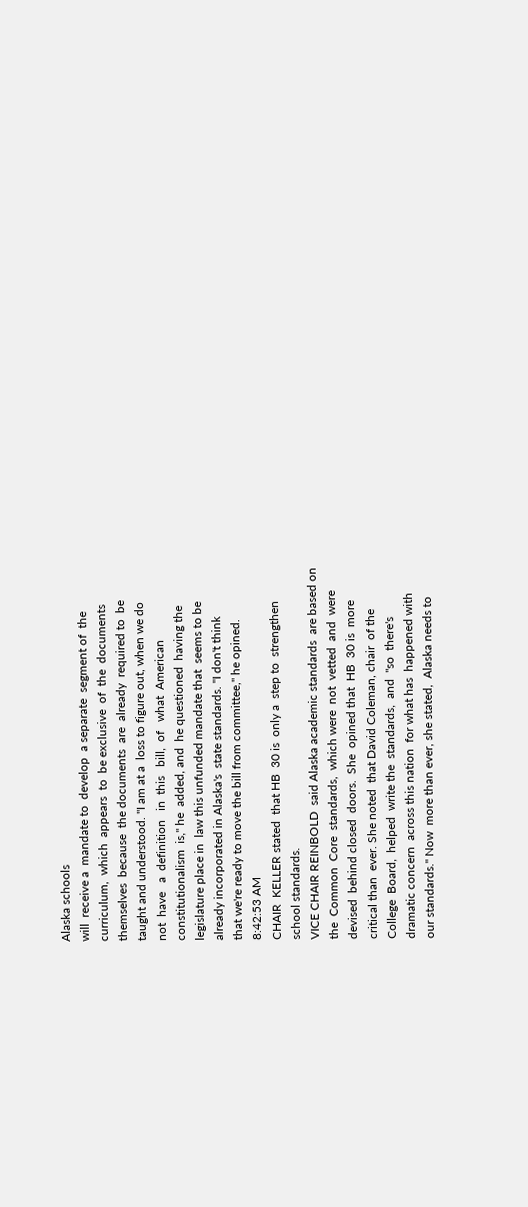Alaska schools
will  receive a  mandate to  develop  a separate  segment of  the
curriculum,  which  appears  to  be exclusive  of  the  documents
themselves  because  the documents  are  already  required to  be
taught and understood. "I am at a  loss to figure out, when we do
not  have   a  definition   in  this   bill,  of   what  American
constitutionalism  is," he  added, and  he questioned  having the
legislature place in  law this unfunded mandate that  seems to be
already incorporated in Alaska's  state standards. "I don't think
that we're ready to move the bill from committee," he opined.
8:42:53 AM
CHAIR  KELLER stated  that HB  30 is  only a  step to  strengthen
school standards.
VICE CHAIR REINBOLD  said Alaska academic standards  are based on
the  Common  Core  standards,  which were  not  vetted  and  were
devised  behind closed  doors.  She  opined that  HB  30 is  more
critical than  ever. She noted  that David Coleman, chair  of the
College  Board,  helped  write the  standards,  and  "so  there's
dramatic concern  across this nation  for what has  happened with
our standards." Now  more than ever, she stated,  Alaska needs to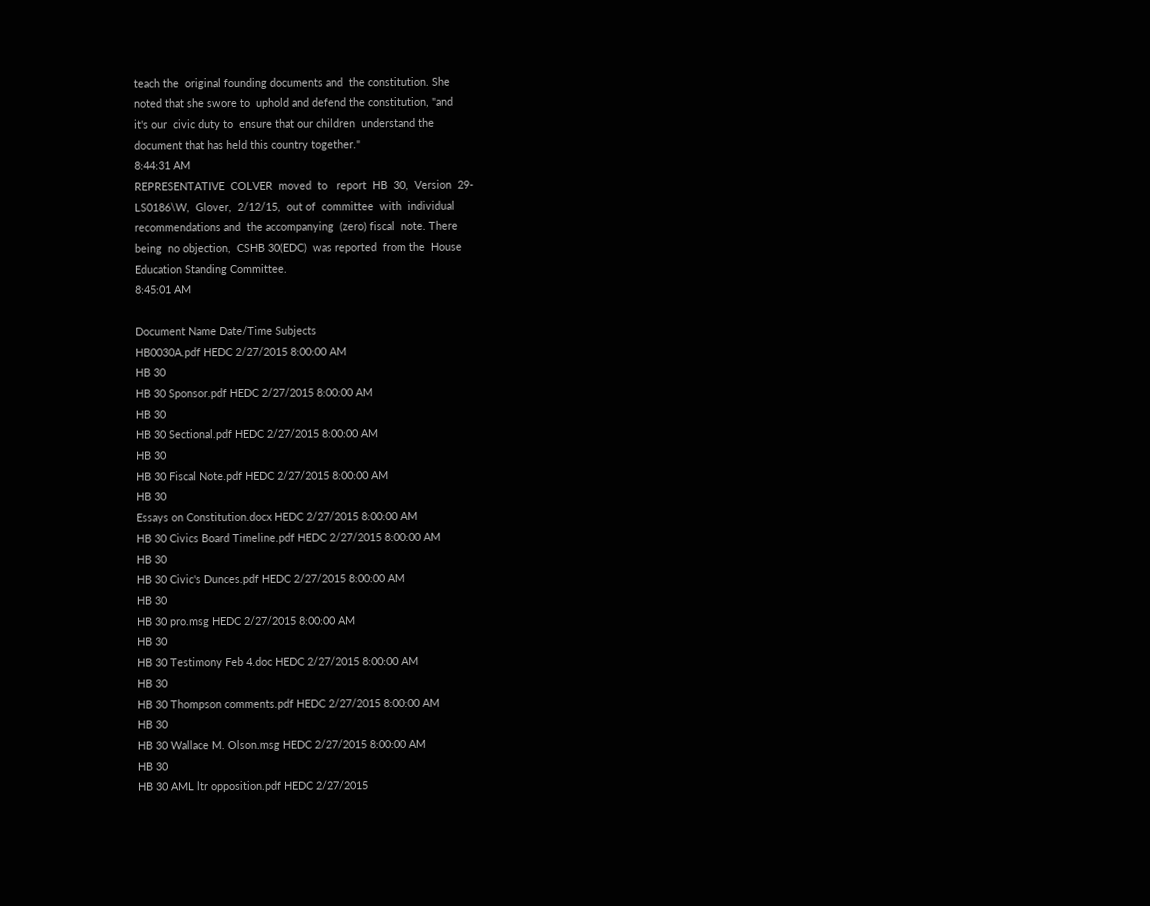teach the  original founding documents and  the constitution. She
noted that she swore to  uphold and defend the constitution, "and
it's our  civic duty to  ensure that our children  understand the
document that has held this country together."
8:44:31 AM
REPRESENTATIVE  COLVER  moved  to   report  HB  30,  Version  29-
LS0186\W,  Glover,  2/12/15,  out of  committee  with  individual
recommendations and  the accompanying  (zero) fiscal  note. There
being  no objection,  CSHB 30(EDC)  was reported  from the  House
Education Standing Committee.
8:45:01 AM

Document Name Date/Time Subjects
HB0030A.pdf HEDC 2/27/2015 8:00:00 AM
HB 30
HB 30 Sponsor.pdf HEDC 2/27/2015 8:00:00 AM
HB 30
HB 30 Sectional.pdf HEDC 2/27/2015 8:00:00 AM
HB 30
HB 30 Fiscal Note.pdf HEDC 2/27/2015 8:00:00 AM
HB 30
Essays on Constitution.docx HEDC 2/27/2015 8:00:00 AM
HB 30 Civics Board Timeline.pdf HEDC 2/27/2015 8:00:00 AM
HB 30
HB 30 Civic's Dunces.pdf HEDC 2/27/2015 8:00:00 AM
HB 30
HB 30 pro.msg HEDC 2/27/2015 8:00:00 AM
HB 30
HB 30 Testimony Feb 4.doc HEDC 2/27/2015 8:00:00 AM
HB 30
HB 30 Thompson comments.pdf HEDC 2/27/2015 8:00:00 AM
HB 30
HB 30 Wallace M. Olson.msg HEDC 2/27/2015 8:00:00 AM
HB 30
HB 30 AML ltr opposition.pdf HEDC 2/27/2015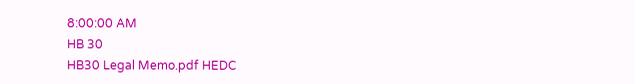8:00:00 AM
HB 30
HB30 Legal Memo.pdf HEDC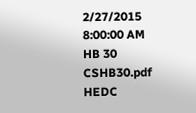2/27/2015 8:00:00 AM
HB 30
CSHB30.pdf HEDC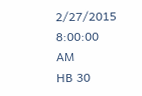2/27/2015 8:00:00 AM
HB 30